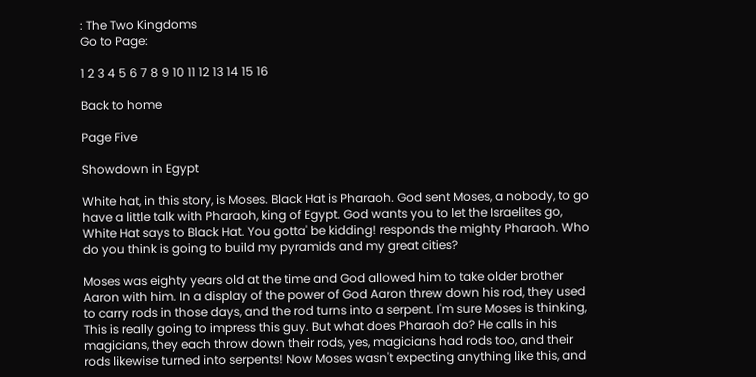: The Two Kingdoms
Go to Page:

1 2 3 4 5 6 7 8 9 10 11 12 13 14 15 16

Back to home

Page Five

Showdown in Egypt

White hat, in this story, is Moses. Black Hat is Pharaoh. God sent Moses, a nobody, to go have a little talk with Pharaoh, king of Egypt. God wants you to let the Israelites go, White Hat says to Black Hat. You gotta' be kidding! responds the mighty Pharaoh. Who do you think is going to build my pyramids and my great cities?

Moses was eighty years old at the time and God allowed him to take older brother Aaron with him. In a display of the power of God Aaron threw down his rod, they used to carry rods in those days, and the rod turns into a serpent. I'm sure Moses is thinking, This is really going to impress this guy. But what does Pharaoh do? He calls in his magicians, they each throw down their rods, yes, magicians had rods too, and their rods likewise turned into serpents! Now Moses wasn't expecting anything like this, and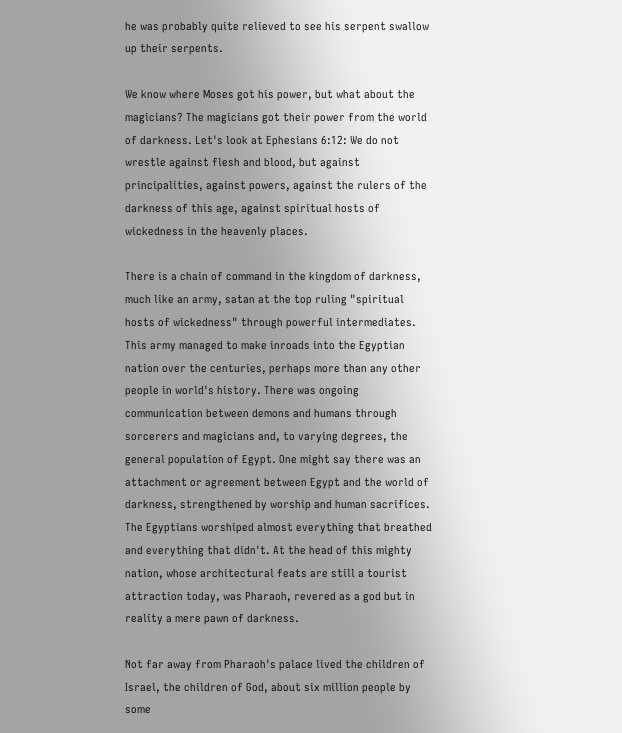he was probably quite relieved to see his serpent swallow up their serpents.

We know where Moses got his power, but what about the magicians? The magicians got their power from the world of darkness. Let's look at Ephesians 6:12: We do not wrestle against flesh and blood, but against principalities, against powers, against the rulers of the darkness of this age, against spiritual hosts of wickedness in the heavenly places.

There is a chain of command in the kingdom of darkness, much like an army, satan at the top ruling "spiritual hosts of wickedness" through powerful intermediates. This army managed to make inroads into the Egyptian nation over the centuries, perhaps more than any other people in world's history. There was ongoing communication between demons and humans through sorcerers and magicians and, to varying degrees, the general population of Egypt. One might say there was an attachment or agreement between Egypt and the world of darkness, strengthened by worship and human sacrifices. The Egyptians worshiped almost everything that breathed and everything that didn't. At the head of this mighty nation, whose architectural feats are still a tourist attraction today, was Pharaoh, revered as a god but in reality a mere pawn of darkness.

Not far away from Pharaoh's palace lived the children of Israel, the children of God, about six million people by some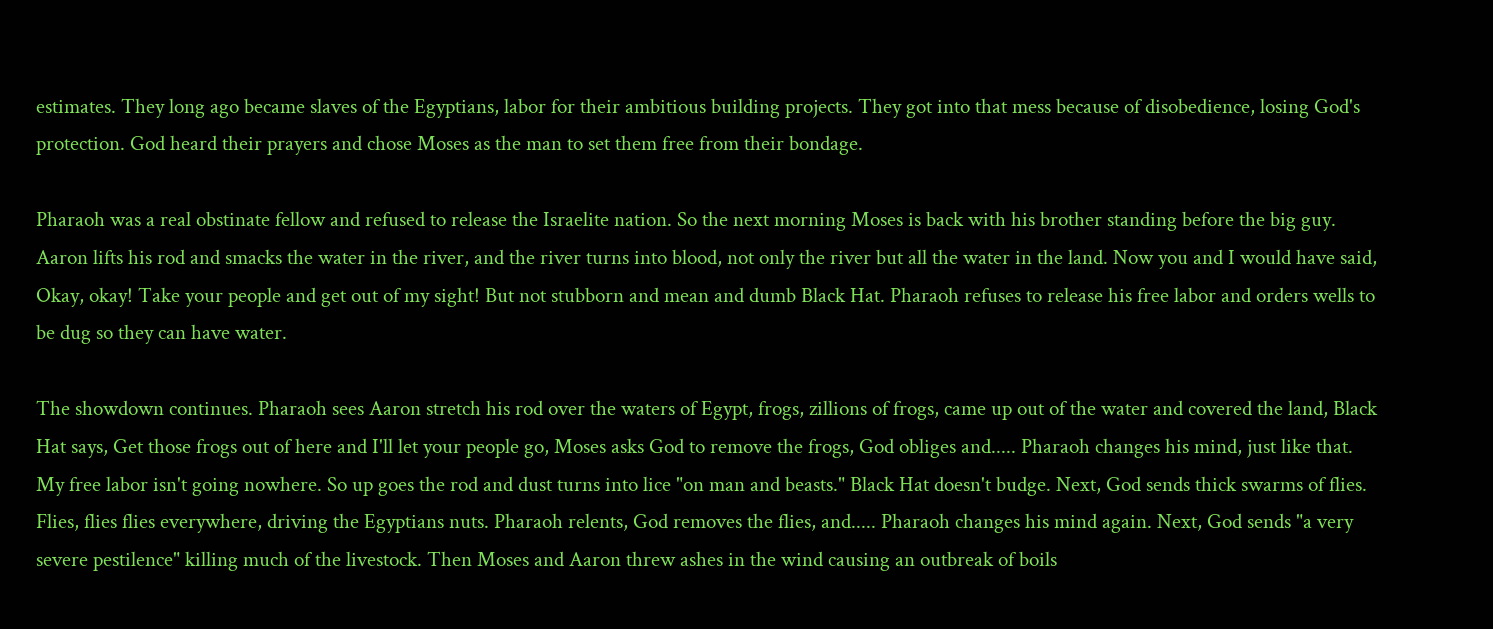estimates. They long ago became slaves of the Egyptians, labor for their ambitious building projects. They got into that mess because of disobedience, losing God's protection. God heard their prayers and chose Moses as the man to set them free from their bondage.

Pharaoh was a real obstinate fellow and refused to release the Israelite nation. So the next morning Moses is back with his brother standing before the big guy. Aaron lifts his rod and smacks the water in the river, and the river turns into blood, not only the river but all the water in the land. Now you and I would have said, Okay, okay! Take your people and get out of my sight! But not stubborn and mean and dumb Black Hat. Pharaoh refuses to release his free labor and orders wells to be dug so they can have water.

The showdown continues. Pharaoh sees Aaron stretch his rod over the waters of Egypt, frogs, zillions of frogs, came up out of the water and covered the land, Black Hat says, Get those frogs out of here and I'll let your people go, Moses asks God to remove the frogs, God obliges and..... Pharaoh changes his mind, just like that. My free labor isn't going nowhere. So up goes the rod and dust turns into lice "on man and beasts." Black Hat doesn't budge. Next, God sends thick swarms of flies. Flies, flies flies everywhere, driving the Egyptians nuts. Pharaoh relents, God removes the flies, and..... Pharaoh changes his mind again. Next, God sends "a very severe pestilence" killing much of the livestock. Then Moses and Aaron threw ashes in the wind causing an outbreak of boils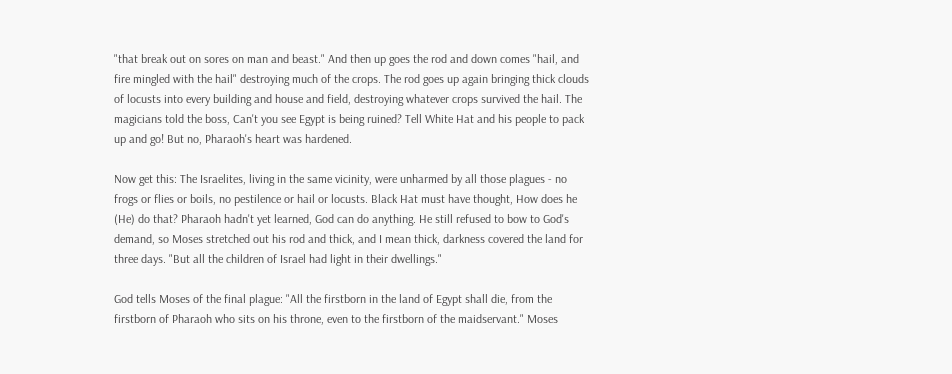"that break out on sores on man and beast." And then up goes the rod and down comes "hail, and fire mingled with the hail" destroying much of the crops. The rod goes up again bringing thick clouds of locusts into every building and house and field, destroying whatever crops survived the hail. The magicians told the boss, Can't you see Egypt is being ruined? Tell White Hat and his people to pack up and go! But no, Pharaoh's heart was hardened.

Now get this: The Israelites, living in the same vicinity, were unharmed by all those plagues - no frogs or flies or boils, no pestilence or hail or locusts. Black Hat must have thought, How does he (He) do that? Pharaoh hadn't yet learned, God can do anything. He still refused to bow to God's demand, so Moses stretched out his rod and thick, and I mean thick, darkness covered the land for three days. "But all the children of Israel had light in their dwellings."

God tells Moses of the final plague: "All the firstborn in the land of Egypt shall die, from the firstborn of Pharaoh who sits on his throne, even to the firstborn of the maidservant." Moses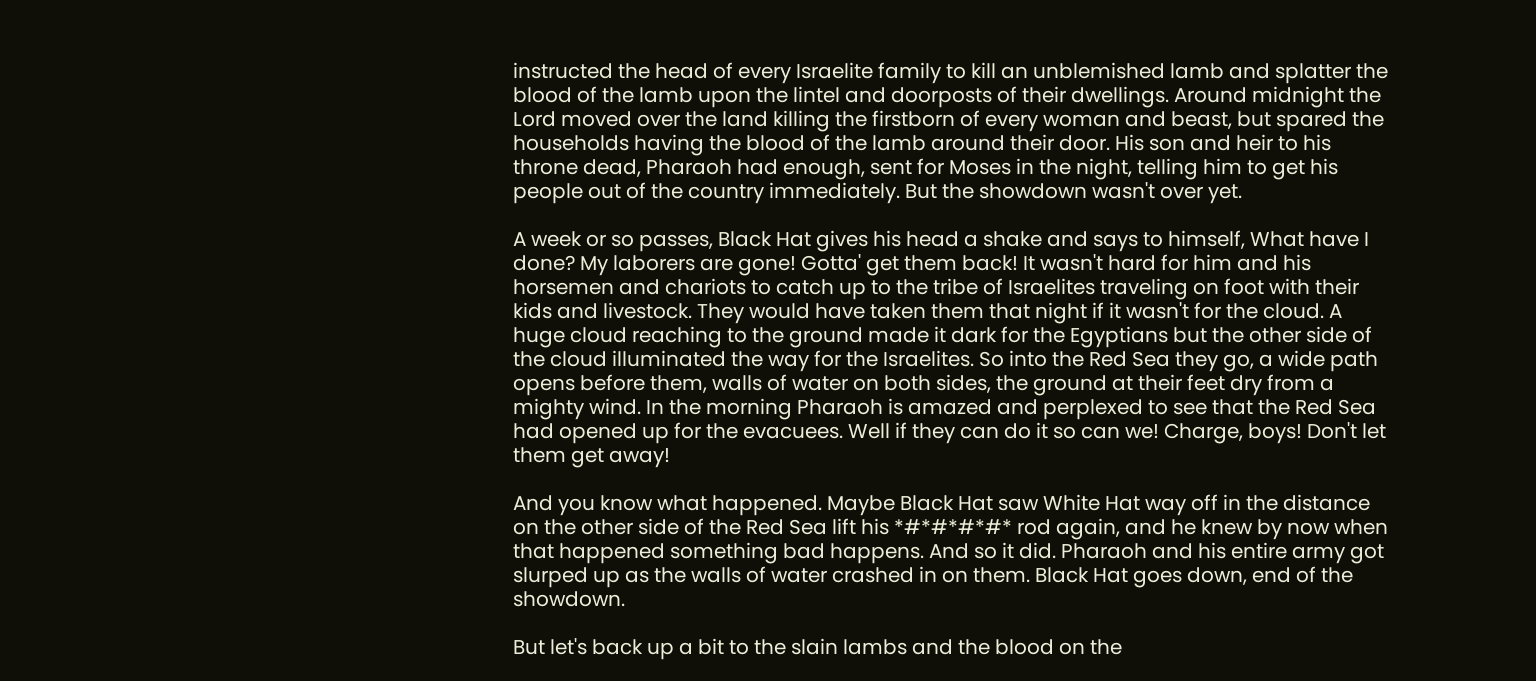instructed the head of every Israelite family to kill an unblemished lamb and splatter the blood of the lamb upon the lintel and doorposts of their dwellings. Around midnight the Lord moved over the land killing the firstborn of every woman and beast, but spared the households having the blood of the lamb around their door. His son and heir to his throne dead, Pharaoh had enough, sent for Moses in the night, telling him to get his people out of the country immediately. But the showdown wasn't over yet.

A week or so passes, Black Hat gives his head a shake and says to himself, What have I done? My laborers are gone! Gotta' get them back! It wasn't hard for him and his horsemen and chariots to catch up to the tribe of Israelites traveling on foot with their kids and livestock. They would have taken them that night if it wasn't for the cloud. A huge cloud reaching to the ground made it dark for the Egyptians but the other side of the cloud illuminated the way for the Israelites. So into the Red Sea they go, a wide path opens before them, walls of water on both sides, the ground at their feet dry from a mighty wind. In the morning Pharaoh is amazed and perplexed to see that the Red Sea had opened up for the evacuees. Well if they can do it so can we! Charge, boys! Don't let them get away!

And you know what happened. Maybe Black Hat saw White Hat way off in the distance on the other side of the Red Sea lift his *#*#*#*#* rod again, and he knew by now when that happened something bad happens. And so it did. Pharaoh and his entire army got slurped up as the walls of water crashed in on them. Black Hat goes down, end of the showdown.

But let's back up a bit to the slain lambs and the blood on the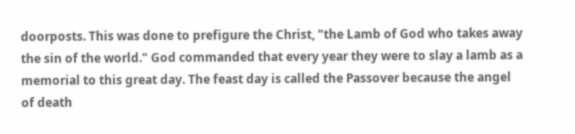doorposts. This was done to prefigure the Christ, "the Lamb of God who takes away the sin of the world." God commanded that every year they were to slay a lamb as a memorial to this great day. The feast day is called the Passover because the angel of death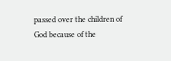passed over the children of God because of the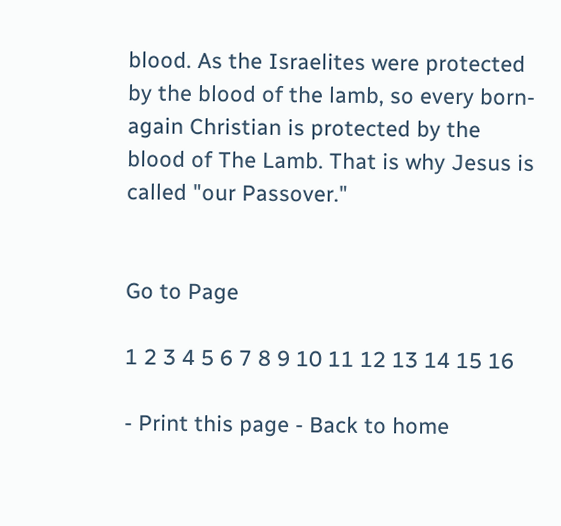blood. As the Israelites were protected by the blood of the lamb, so every born-again Christian is protected by the blood of The Lamb. That is why Jesus is called "our Passover."


Go to Page

1 2 3 4 5 6 7 8 9 10 11 12 13 14 15 16

- Print this page - Back to home